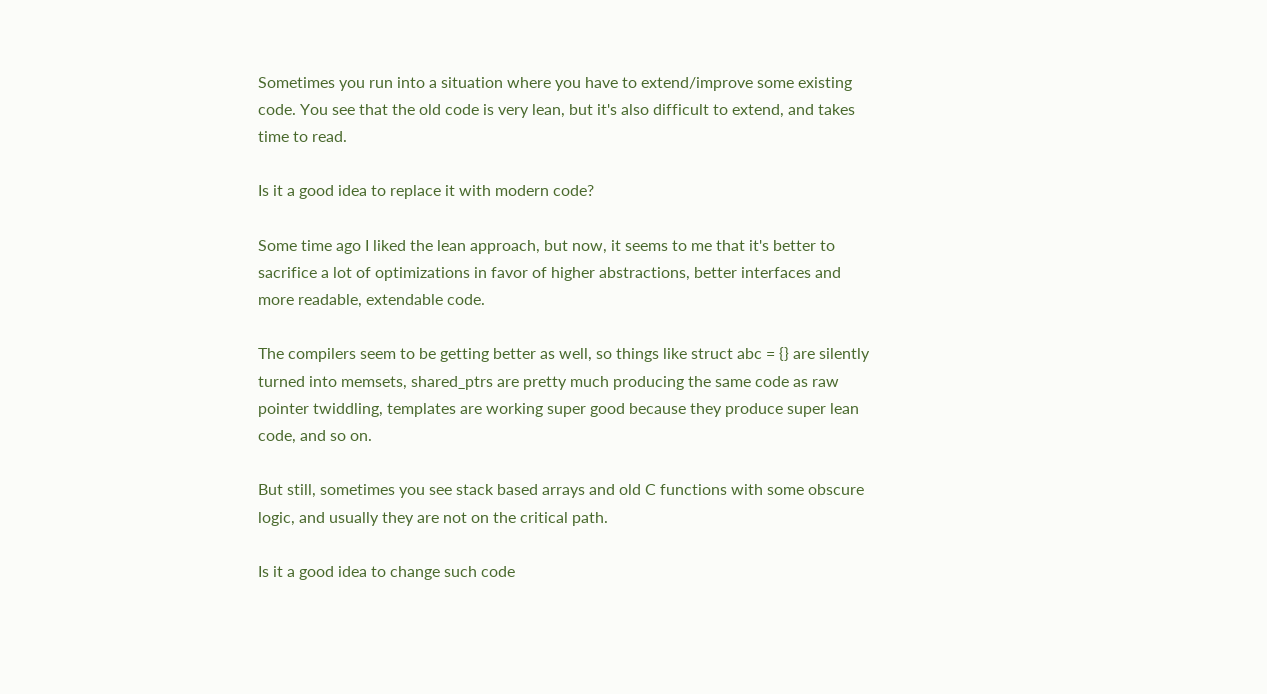Sometimes you run into a situation where you have to extend/improve some existing code. You see that the old code is very lean, but it's also difficult to extend, and takes time to read.

Is it a good idea to replace it with modern code?

Some time ago I liked the lean approach, but now, it seems to me that it's better to sacrifice a lot of optimizations in favor of higher abstractions, better interfaces and more readable, extendable code.

The compilers seem to be getting better as well, so things like struct abc = {} are silently turned into memsets, shared_ptrs are pretty much producing the same code as raw pointer twiddling, templates are working super good because they produce super lean code, and so on.

But still, sometimes you see stack based arrays and old C functions with some obscure logic, and usually they are not on the critical path.

Is it a good idea to change such code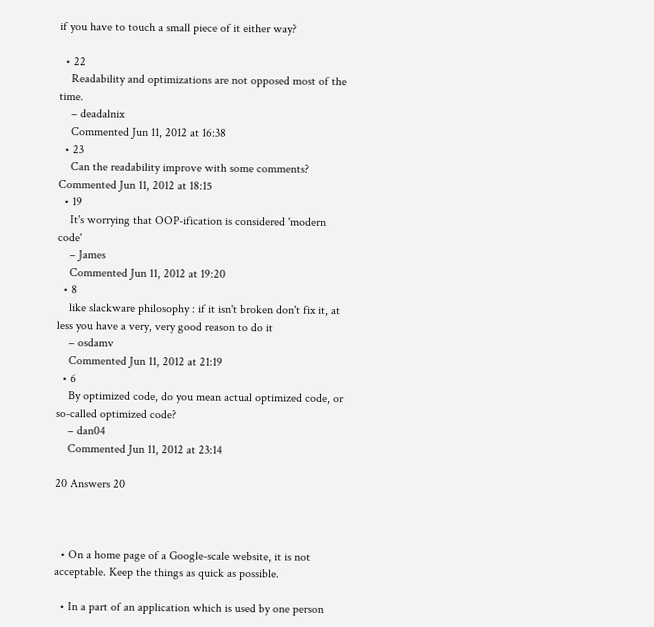if you have to touch a small piece of it either way?

  • 22
    Readability and optimizations are not opposed most of the time.
    – deadalnix
    Commented Jun 11, 2012 at 16:38
  • 23
    Can the readability improve with some comments? Commented Jun 11, 2012 at 18:15
  • 19
    It's worrying that OOP-ification is considered 'modern code'
    – James
    Commented Jun 11, 2012 at 19:20
  • 8
    like slackware philosophy : if it isn't broken don't fix it, at less you have a very, very good reason to do it
    – osdamv
    Commented Jun 11, 2012 at 21:19
  • 6
    By optimized code, do you mean actual optimized code, or so-called optimized code?
    – dan04
    Commented Jun 11, 2012 at 23:14

20 Answers 20



  • On a home page of a Google-scale website, it is not acceptable. Keep the things as quick as possible.

  • In a part of an application which is used by one person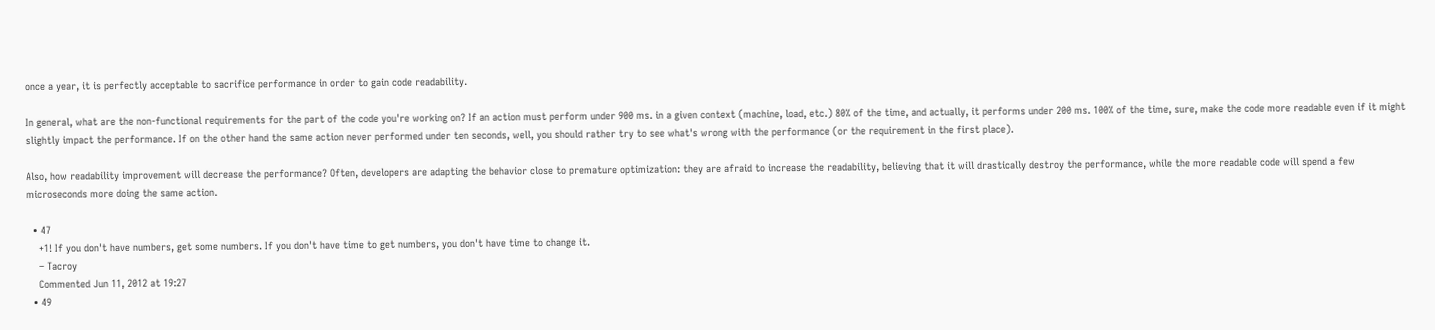once a year, it is perfectly acceptable to sacrifice performance in order to gain code readability.

In general, what are the non-functional requirements for the part of the code you're working on? If an action must perform under 900 ms. in a given context (machine, load, etc.) 80% of the time, and actually, it performs under 200 ms. 100% of the time, sure, make the code more readable even if it might slightly impact the performance. If on the other hand the same action never performed under ten seconds, well, you should rather try to see what's wrong with the performance (or the requirement in the first place).

Also, how readability improvement will decrease the performance? Often, developers are adapting the behavior close to premature optimization: they are afraid to increase the readability, believing that it will drastically destroy the performance, while the more readable code will spend a few microseconds more doing the same action.

  • 47
    +1! If you don't have numbers, get some numbers. If you don't have time to get numbers, you don't have time to change it.
    – Tacroy
    Commented Jun 11, 2012 at 19:27
  • 49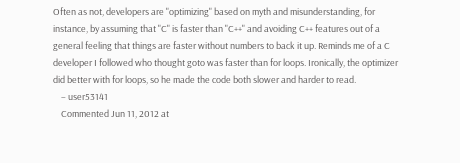Often as not, developers are "optimizing" based on myth and misunderstanding, for instance, by assuming that "C" is faster than "C++" and avoiding C++ features out of a general feeling that things are faster without numbers to back it up. Reminds me of a C developer I followed who thought goto was faster than for loops. Ironically, the optimizer did better with for loops, so he made the code both slower and harder to read.
    – user53141
    Commented Jun 11, 2012 at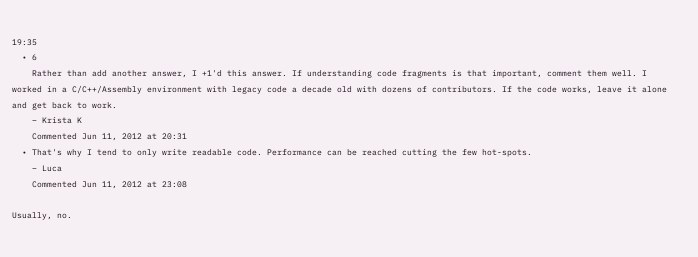19:35
  • 6
    Rather than add another answer, I +1'd this answer. If understanding code fragments is that important, comment them well. I worked in a C/C++/Assembly environment with legacy code a decade old with dozens of contributors. If the code works, leave it alone and get back to work.
    – Krista K
    Commented Jun 11, 2012 at 20:31
  • That's why I tend to only write readable code. Performance can be reached cutting the few hot-spots.
    – Luca
    Commented Jun 11, 2012 at 23:08

Usually, no.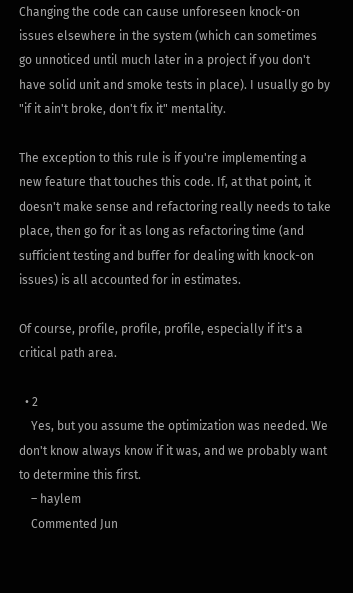Changing the code can cause unforeseen knock-on issues elsewhere in the system (which can sometimes go unnoticed until much later in a project if you don't have solid unit and smoke tests in place). I usually go by "if it ain't broke, don't fix it" mentality.

The exception to this rule is if you're implementing a new feature that touches this code. If, at that point, it doesn't make sense and refactoring really needs to take place, then go for it as long as refactoring time (and sufficient testing and buffer for dealing with knock-on issues) is all accounted for in estimates.

Of course, profile, profile, profile, especially if it's a critical path area.

  • 2
    Yes, but you assume the optimization was needed. We don't know always know if it was, and we probably want to determine this first.
    – haylem
    Commented Jun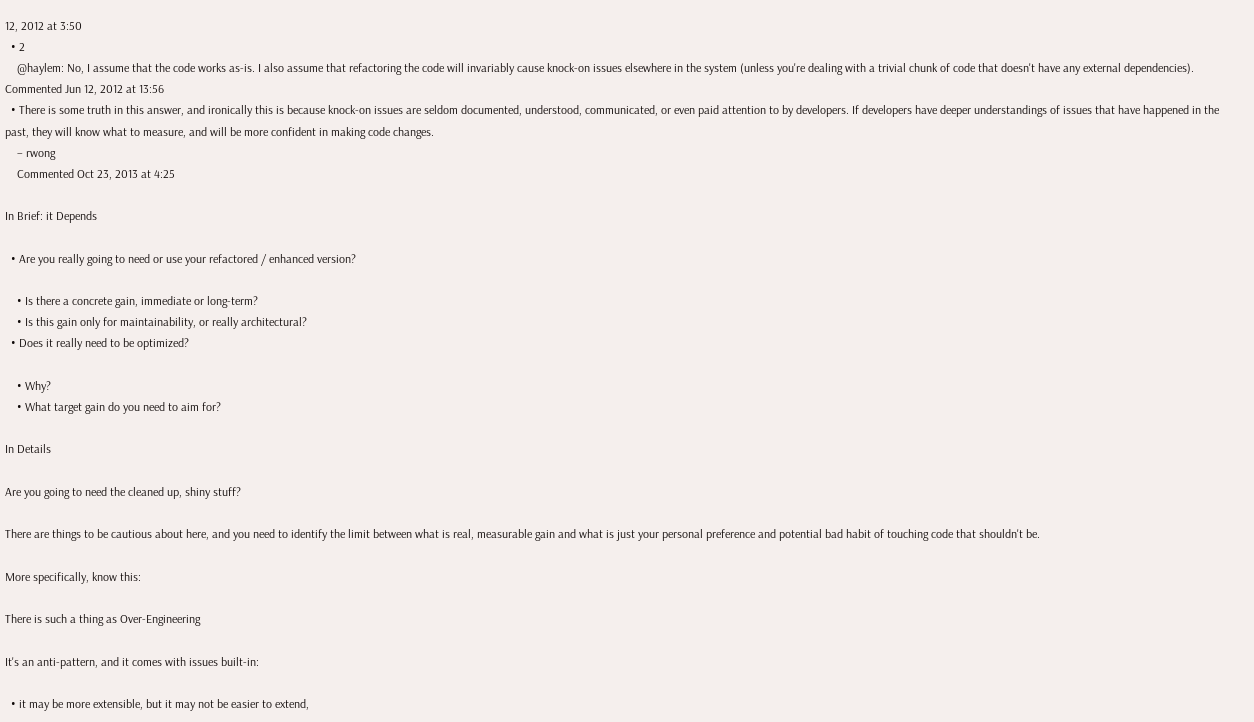12, 2012 at 3:50
  • 2
    @haylem: No, I assume that the code works as-is. I also assume that refactoring the code will invariably cause knock-on issues elsewhere in the system (unless you're dealing with a trivial chunk of code that doesn't have any external dependencies). Commented Jun 12, 2012 at 13:56
  • There is some truth in this answer, and ironically this is because knock-on issues are seldom documented, understood, communicated, or even paid attention to by developers. If developers have deeper understandings of issues that have happened in the past, they will know what to measure, and will be more confident in making code changes.
    – rwong
    Commented Oct 23, 2013 at 4:25

In Brief: it Depends

  • Are you really going to need or use your refactored / enhanced version?

    • Is there a concrete gain, immediate or long-term?
    • Is this gain only for maintainability, or really architectural?
  • Does it really need to be optimized?

    • Why?
    • What target gain do you need to aim for?

In Details

Are you going to need the cleaned up, shiny stuff?

There are things to be cautious about here, and you need to identify the limit between what is real, measurable gain and what is just your personal preference and potential bad habit of touching code that shouldn't be.

More specifically, know this:

There is such a thing as Over-Engineering

It's an anti-pattern, and it comes with issues built-in:

  • it may be more extensible, but it may not be easier to extend,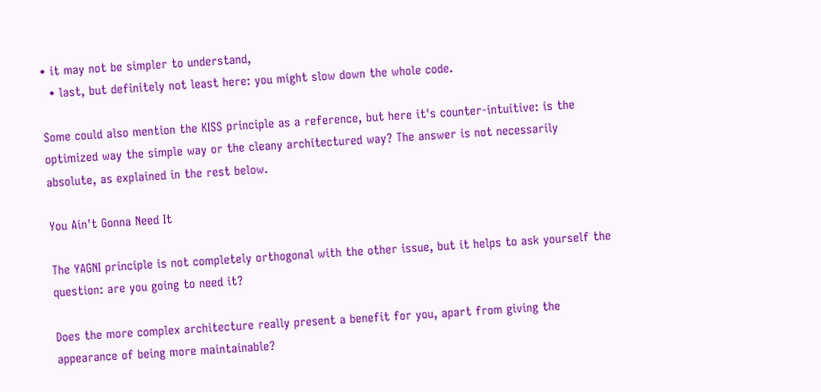• it may not be simpler to understand,
  • last, but definitely not least here: you might slow down the whole code.

Some could also mention the KISS principle as a reference, but here it's counter-intuitive: is the optimized way the simple way or the cleany architectured way? The answer is not necessarily absolute, as explained in the rest below.

You Ain't Gonna Need It

The YAGNI principle is not completely orthogonal with the other issue, but it helps to ask yourself the question: are you going to need it?

Does the more complex architecture really present a benefit for you, apart from giving the appearance of being more maintainable?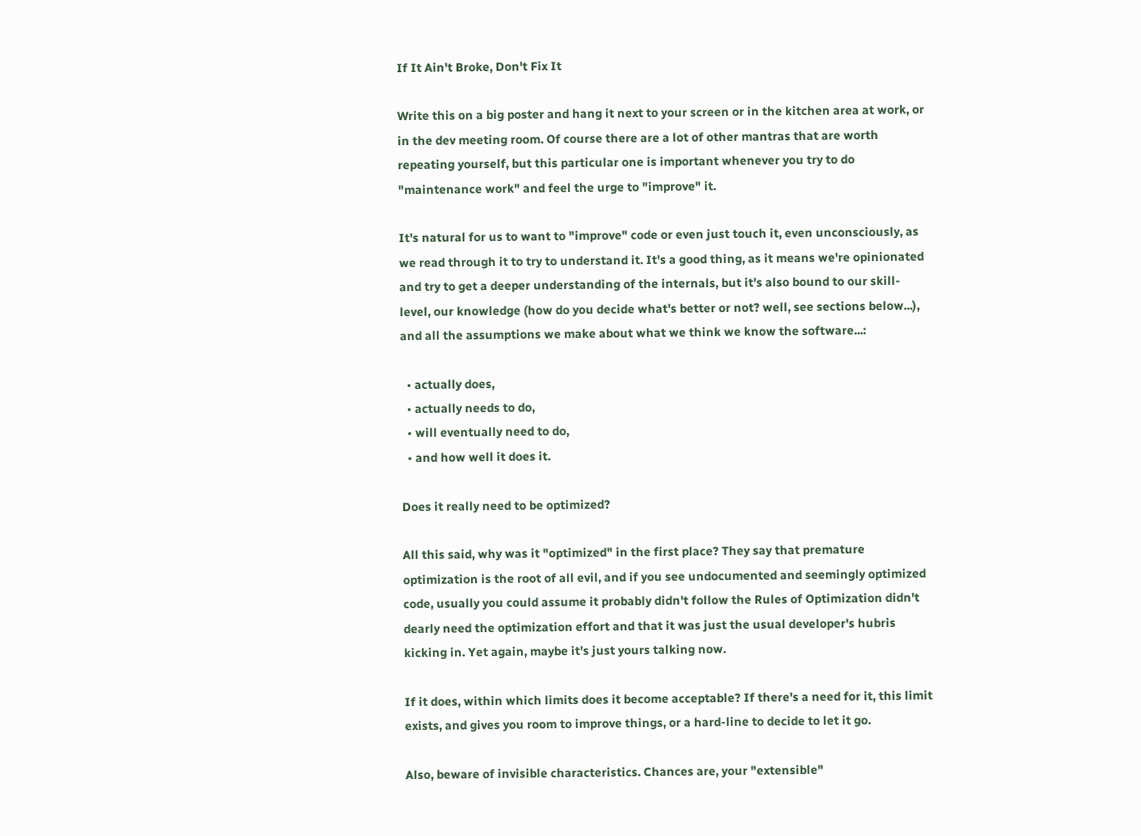If It Ain't Broke, Don't Fix It

Write this on a big poster and hang it next to your screen or in the kitchen area at work, or in the dev meeting room. Of course there are a lot of other mantras that are worth repeating yourself, but this particular one is important whenever you try to do "maintenance work" and feel the urge to "improve" it.

It's natural for us to want to "improve" code or even just touch it, even unconsciously, as we read through it to try to understand it. It's a good thing, as it means we're opinionated and try to get a deeper understanding of the internals, but it's also bound to our skill-level, our knowledge (how do you decide what's better or not? well, see sections below...), and all the assumptions we make about what we think we know the software...:

  • actually does,
  • actually needs to do,
  • will eventually need to do,
  • and how well it does it.

Does it really need to be optimized?

All this said, why was it "optimized" in the first place? They say that premature optimization is the root of all evil, and if you see undocumented and seemingly optimized code, usually you could assume it probably didn't follow the Rules of Optimization didn't dearly need the optimization effort and that it was just the usual developer's hubris kicking in. Yet again, maybe it's just yours talking now.

If it does, within which limits does it become acceptable? If there's a need for it, this limit exists, and gives you room to improve things, or a hard-line to decide to let it go.

Also, beware of invisible characteristics. Chances are, your "extensible"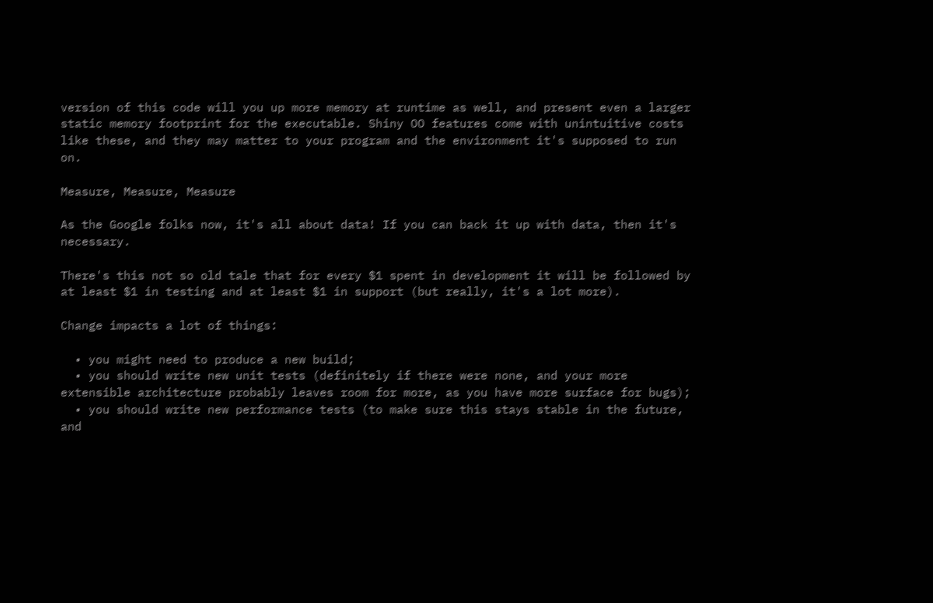version of this code will you up more memory at runtime as well, and present even a larger static memory footprint for the executable. Shiny OO features come with unintuitive costs like these, and they may matter to your program and the environment it's supposed to run on.

Measure, Measure, Measure

As the Google folks now, it's all about data! If you can back it up with data, then it's necessary.

There's this not so old tale that for every $1 spent in development it will be followed by at least $1 in testing and at least $1 in support (but really, it's a lot more).

Change impacts a lot of things:

  • you might need to produce a new build;
  • you should write new unit tests (definitely if there were none, and your more extensible architecture probably leaves room for more, as you have more surface for bugs);
  • you should write new performance tests (to make sure this stays stable in the future, and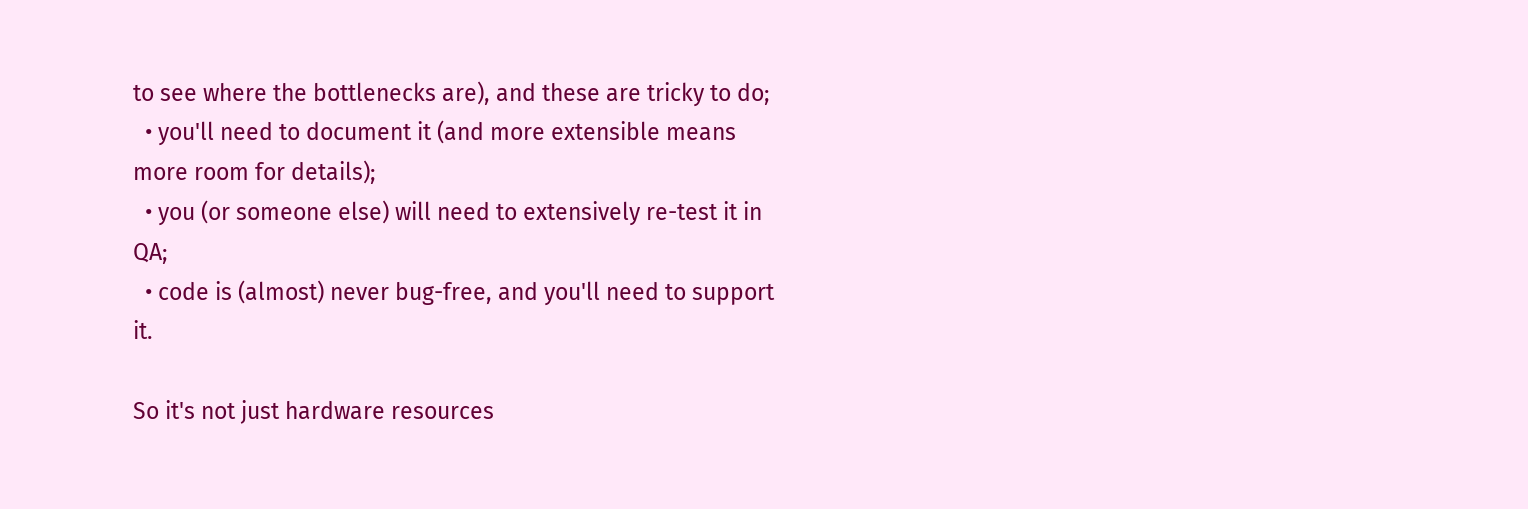to see where the bottlenecks are), and these are tricky to do;
  • you'll need to document it (and more extensible means more room for details);
  • you (or someone else) will need to extensively re-test it in QA;
  • code is (almost) never bug-free, and you'll need to support it.

So it's not just hardware resources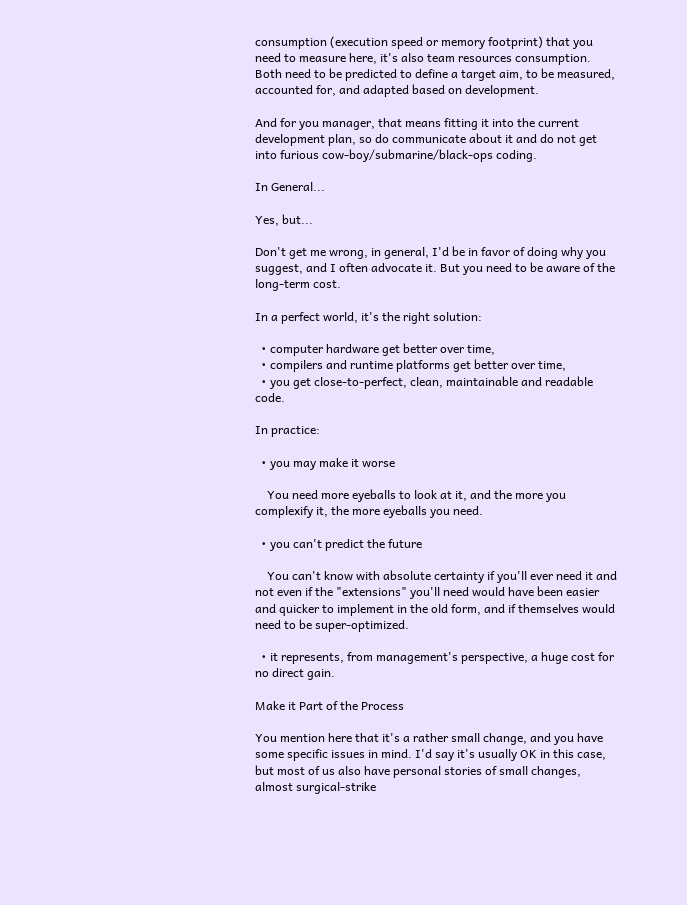consumption (execution speed or memory footprint) that you need to measure here, it's also team resources consumption. Both need to be predicted to define a target aim, to be measured, accounted for, and adapted based on development.

And for you manager, that means fitting it into the current development plan, so do communicate about it and do not get into furious cow-boy/submarine/black-ops coding.

In General...

Yes, but...

Don't get me wrong, in general, I'd be in favor of doing why you suggest, and I often advocate it. But you need to be aware of the long-term cost.

In a perfect world, it's the right solution:

  • computer hardware get better over time,
  • compilers and runtime platforms get better over time,
  • you get close-to-perfect, clean, maintainable and readable code.

In practice:

  • you may make it worse

    You need more eyeballs to look at it, and the more you complexify it, the more eyeballs you need.

  • you can't predict the future

    You can't know with absolute certainty if you'll ever need it and not even if the "extensions" you'll need would have been easier and quicker to implement in the old form, and if themselves would need to be super-optimized.

  • it represents, from management's perspective, a huge cost for no direct gain.

Make it Part of the Process

You mention here that it's a rather small change, and you have some specific issues in mind. I'd say it's usually OK in this case, but most of us also have personal stories of small changes, almost surgical-strike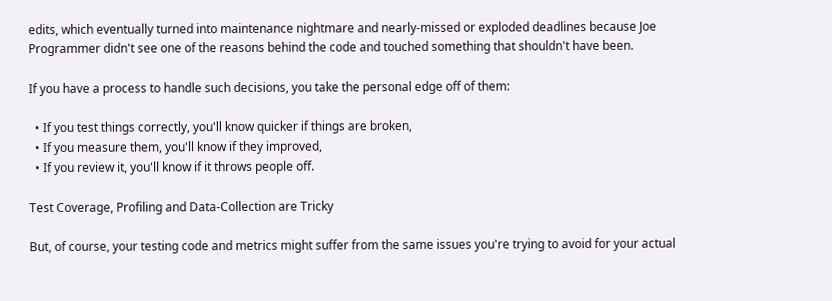edits, which eventually turned into maintenance nightmare and nearly-missed or exploded deadlines because Joe Programmer didn't see one of the reasons behind the code and touched something that shouldn't have been.

If you have a process to handle such decisions, you take the personal edge off of them:

  • If you test things correctly, you'll know quicker if things are broken,
  • If you measure them, you'll know if they improved,
  • If you review it, you'll know if it throws people off.

Test Coverage, Profiling and Data-Collection are Tricky

But, of course, your testing code and metrics might suffer from the same issues you're trying to avoid for your actual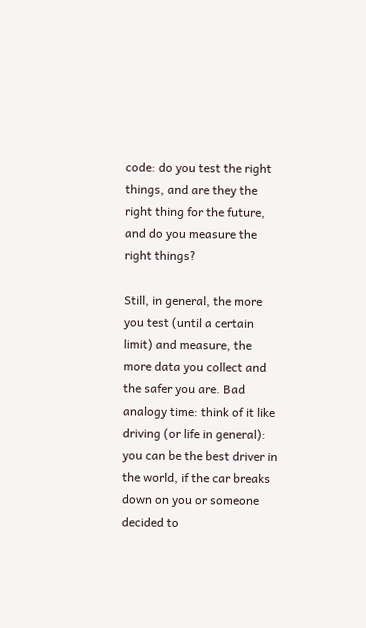code: do you test the right things, and are they the right thing for the future, and do you measure the right things?

Still, in general, the more you test (until a certain limit) and measure, the more data you collect and the safer you are. Bad analogy time: think of it like driving (or life in general): you can be the best driver in the world, if the car breaks down on you or someone decided to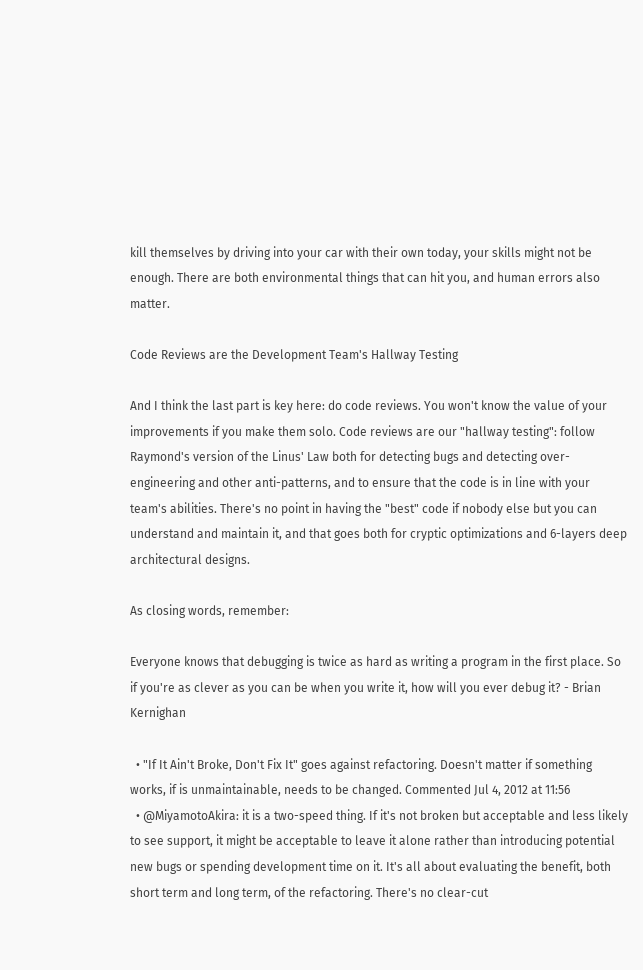kill themselves by driving into your car with their own today, your skills might not be enough. There are both environmental things that can hit you, and human errors also matter.

Code Reviews are the Development Team's Hallway Testing

And I think the last part is key here: do code reviews. You won't know the value of your improvements if you make them solo. Code reviews are our "hallway testing": follow Raymond's version of the Linus' Law both for detecting bugs and detecting over-engineering and other anti-patterns, and to ensure that the code is in line with your team's abilities. There's no point in having the "best" code if nobody else but you can understand and maintain it, and that goes both for cryptic optimizations and 6-layers deep architectural designs.

As closing words, remember:

Everyone knows that debugging is twice as hard as writing a program in the first place. So if you're as clever as you can be when you write it, how will you ever debug it? - Brian Kernighan

  • "If It Ain't Broke, Don't Fix It" goes against refactoring. Doesn't matter if something works, if is unmaintainable, needs to be changed. Commented Jul 4, 2012 at 11:56
  • @MiyamotoAkira: it is a two-speed thing. If it's not broken but acceptable and less likely to see support, it might be acceptable to leave it alone rather than introducing potential new bugs or spending development time on it. It's all about evaluating the benefit, both short term and long term, of the refactoring. There's no clear-cut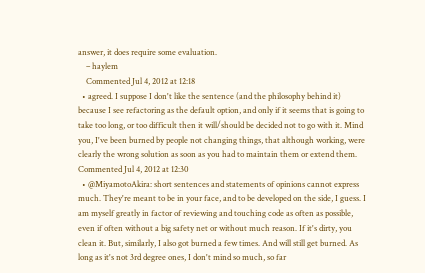answer, it does require some evaluation.
    – haylem
    Commented Jul 4, 2012 at 12:18
  • agreed. I suppose I don't like the sentence (and the philosophy behind it) because I see refactoring as the default option, and only if it seems that is going to take too long, or too difficult then it will/should be decided not to go with it. Mind you, I've been burned by people not changing things, that although working, were clearly the wrong solution as soon as you had to maintain them or extend them. Commented Jul 4, 2012 at 12:30
  • @MiyamotoAkira: short sentences and statements of opinions cannot express much. They're meant to be in your face, and to be developed on the side, I guess. I am myself greatly in factor of reviewing and touching code as often as possible, even if often without a big safety net or without much reason. If it's dirty, you clean it. But, similarly, I also got burned a few times. And will still get burned. As long as it's not 3rd degree ones, I don't mind so much, so far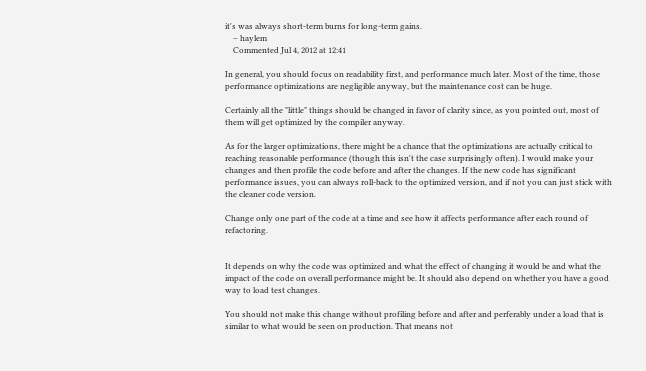it's was always short-term burns for long-term gains.
    – haylem
    Commented Jul 4, 2012 at 12:41

In general, you should focus on readability first, and performance much later. Most of the time, those performance optimizations are negligible anyway, but the maintenance cost can be huge.

Certainly all the "little" things should be changed in favor of clarity since, as you pointed out, most of them will get optimized by the compiler anyway.

As for the larger optimizations, there might be a chance that the optimizations are actually critical to reaching reasonable performance (though this isn't the case surprisingly often). I would make your changes and then profile the code before and after the changes. If the new code has significant performance issues, you can always roll-back to the optimized version, and if not you can just stick with the cleaner code version.

Change only one part of the code at a time and see how it affects performance after each round of refactoring.


It depends on why the code was optimized and what the effect of changing it would be and what the impact of the code on overall performance might be. It should also depend on whether you have a good way to load test changes.

You should not make this change without profiling before and after and perferably under a load that is similar to what would be seen on production. That means not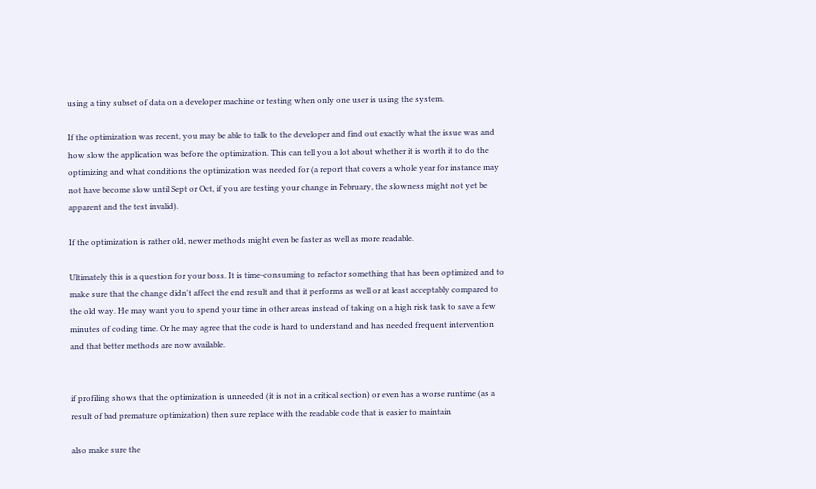using a tiny subset of data on a developer machine or testing when only one user is using the system.

If the optimization was recent, you may be able to talk to the developer and find out exactly what the issue was and how slow the application was before the optimization. This can tell you a lot about whether it is worth it to do the optimizing and what conditions the optimization was needed for (a report that covers a whole year for instance may not have become slow until Sept or Oct, if you are testing your change in February, the slowness might not yet be apparent and the test invalid).

If the optimization is rather old, newer methods might even be faster as well as more readable.

Ultimately this is a question for your boss. It is time-consuming to refactor something that has been optimized and to make sure that the change didn't affect the end result and that it performs as well or at least acceptably compared to the old way. He may want you to spend your time in other areas instead of taking on a high risk task to save a few minutes of coding time. Or he may agree that the code is hard to understand and has needed frequent intervention and that better methods are now available.


if profiling shows that the optimization is unneeded (it is not in a critical section) or even has a worse runtime (as a result of bad premature optimization) then sure replace with the readable code that is easier to maintain

also make sure the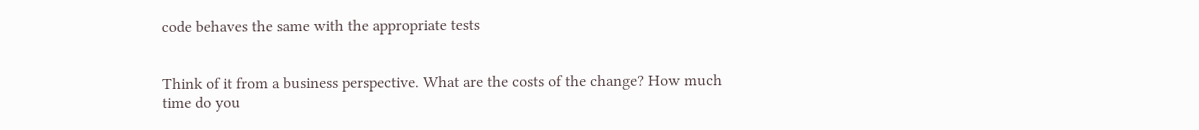code behaves the same with the appropriate tests


Think of it from a business perspective. What are the costs of the change? How much time do you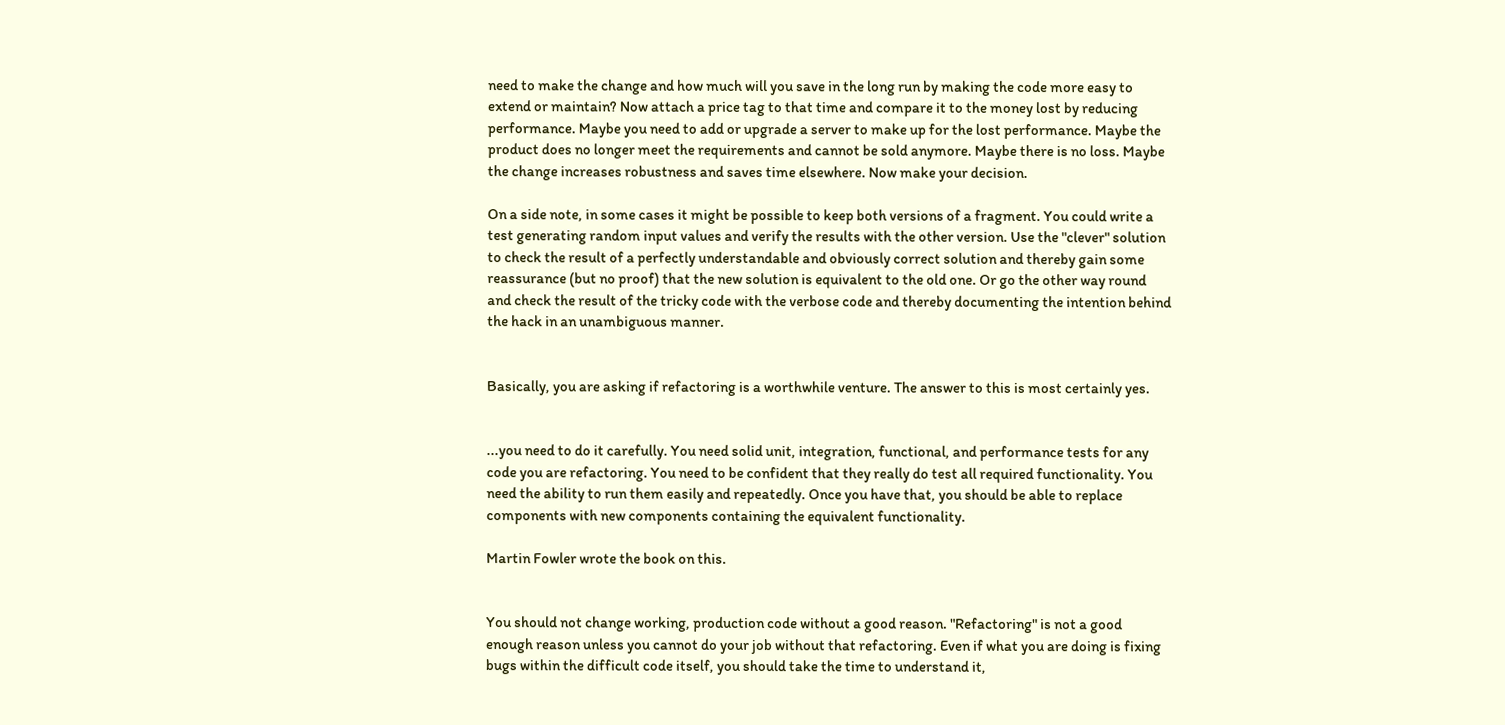need to make the change and how much will you save in the long run by making the code more easy to extend or maintain? Now attach a price tag to that time and compare it to the money lost by reducing performance. Maybe you need to add or upgrade a server to make up for the lost performance. Maybe the product does no longer meet the requirements and cannot be sold anymore. Maybe there is no loss. Maybe the change increases robustness and saves time elsewhere. Now make your decision.

On a side note, in some cases it might be possible to keep both versions of a fragment. You could write a test generating random input values and verify the results with the other version. Use the "clever" solution to check the result of a perfectly understandable and obviously correct solution and thereby gain some reassurance (but no proof) that the new solution is equivalent to the old one. Or go the other way round and check the result of the tricky code with the verbose code and thereby documenting the intention behind the hack in an unambiguous manner.


Basically, you are asking if refactoring is a worthwhile venture. The answer to this is most certainly yes.


...you need to do it carefully. You need solid unit, integration, functional, and performance tests for any code you are refactoring. You need to be confident that they really do test all required functionality. You need the ability to run them easily and repeatedly. Once you have that, you should be able to replace components with new components containing the equivalent functionality.

Martin Fowler wrote the book on this.


You should not change working, production code without a good reason. "Refactoring" is not a good enough reason unless you cannot do your job without that refactoring. Even if what you are doing is fixing bugs within the difficult code itself, you should take the time to understand it,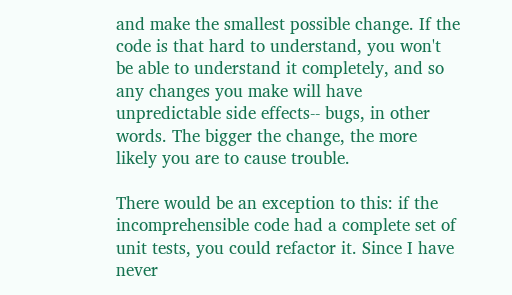and make the smallest possible change. If the code is that hard to understand, you won't be able to understand it completely, and so any changes you make will have unpredictable side effects-- bugs, in other words. The bigger the change, the more likely you are to cause trouble.

There would be an exception to this: if the incomprehensible code had a complete set of unit tests, you could refactor it. Since I have never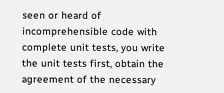seen or heard of incomprehensible code with complete unit tests, you write the unit tests first, obtain the agreement of the necessary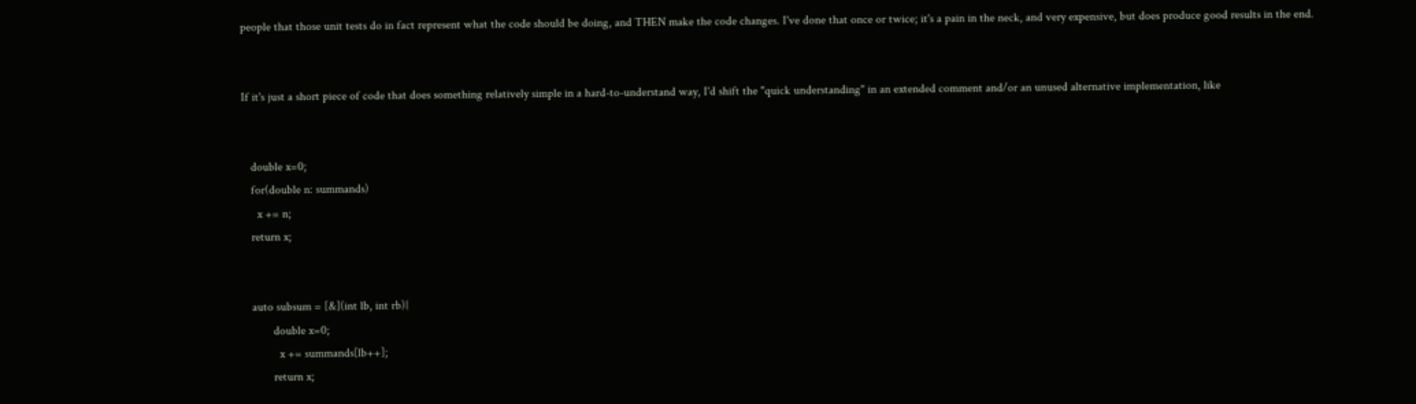people that those unit tests do in fact represent what the code should be doing, and THEN make the code changes. I've done that once or twice; it's a pain in the neck, and very expensive, but does produce good results in the end.


If it's just a short piece of code that does something relatively simple in a hard-to-understand way, I'd shift the "quick understanding" in an extended comment and/or an unused alternative implementation, like


   double x=0;
   for(double n: summands)
     x += n;
   return x;


   auto subsum = [&](int lb, int rb){
          double x=0;
            x += summands[lb++];
          return x;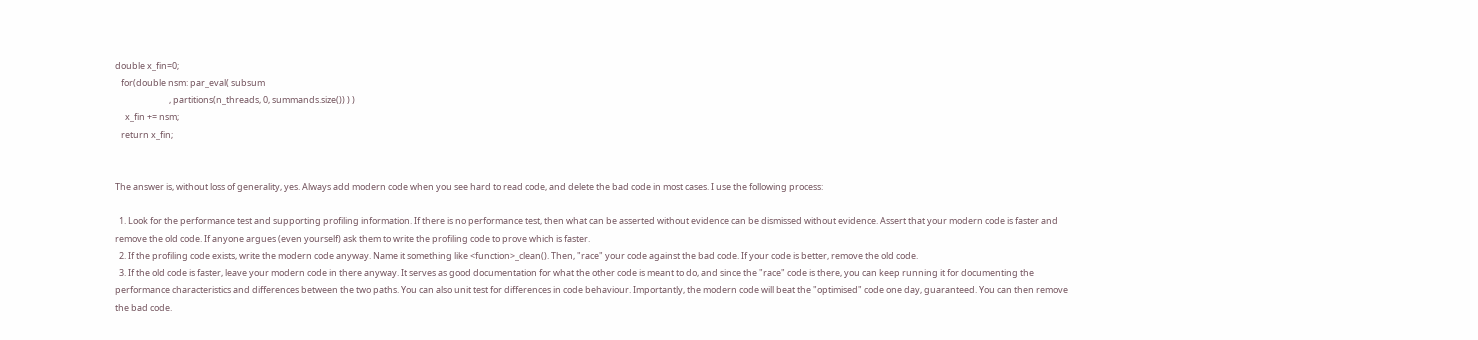double x_fin=0;
   for(double nsm: par_eval( subsum
                           , partitions(n_threads, 0, summands.size()) ) )
     x_fin += nsm;
   return x_fin;


The answer is, without loss of generality, yes. Always add modern code when you see hard to read code, and delete the bad code in most cases. I use the following process:

  1. Look for the performance test and supporting profiling information. If there is no performance test, then what can be asserted without evidence can be dismissed without evidence. Assert that your modern code is faster and remove the old code. If anyone argues (even yourself) ask them to write the profiling code to prove which is faster.
  2. If the profiling code exists, write the modern code anyway. Name it something like <function>_clean(). Then, "race" your code against the bad code. If your code is better, remove the old code.
  3. If the old code is faster, leave your modern code in there anyway. It serves as good documentation for what the other code is meant to do, and since the "race" code is there, you can keep running it for documenting the performance characteristics and differences between the two paths. You can also unit test for differences in code behaviour. Importantly, the modern code will beat the "optimised" code one day, guaranteed. You can then remove the bad code.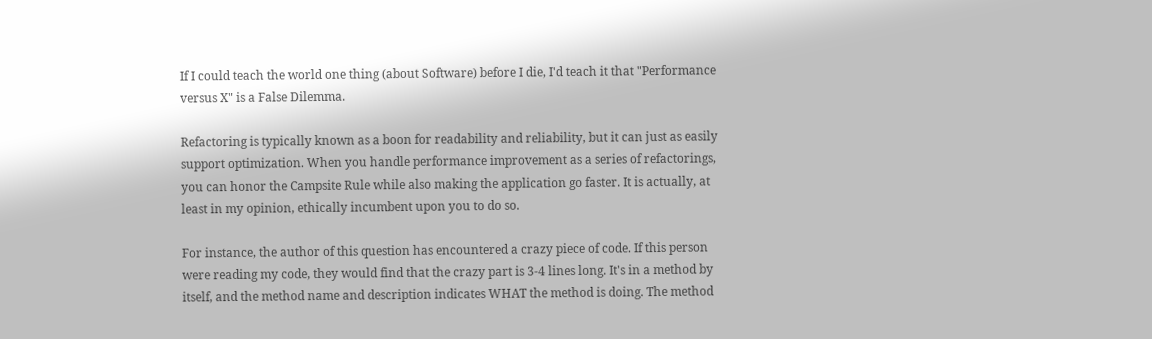If I could teach the world one thing (about Software) before I die, I'd teach it that "Performance versus X" is a False Dilemma.

Refactoring is typically known as a boon for readability and reliability, but it can just as easily support optimization. When you handle performance improvement as a series of refactorings, you can honor the Campsite Rule while also making the application go faster. It is actually, at least in my opinion, ethically incumbent upon you to do so.

For instance, the author of this question has encountered a crazy piece of code. If this person were reading my code, they would find that the crazy part is 3-4 lines long. It's in a method by itself, and the method name and description indicates WHAT the method is doing. The method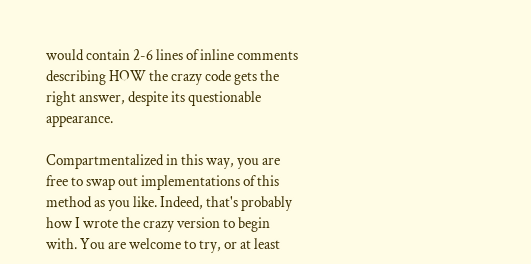would contain 2-6 lines of inline comments describing HOW the crazy code gets the right answer, despite its questionable appearance.

Compartmentalized in this way, you are free to swap out implementations of this method as you like. Indeed, that's probably how I wrote the crazy version to begin with. You are welcome to try, or at least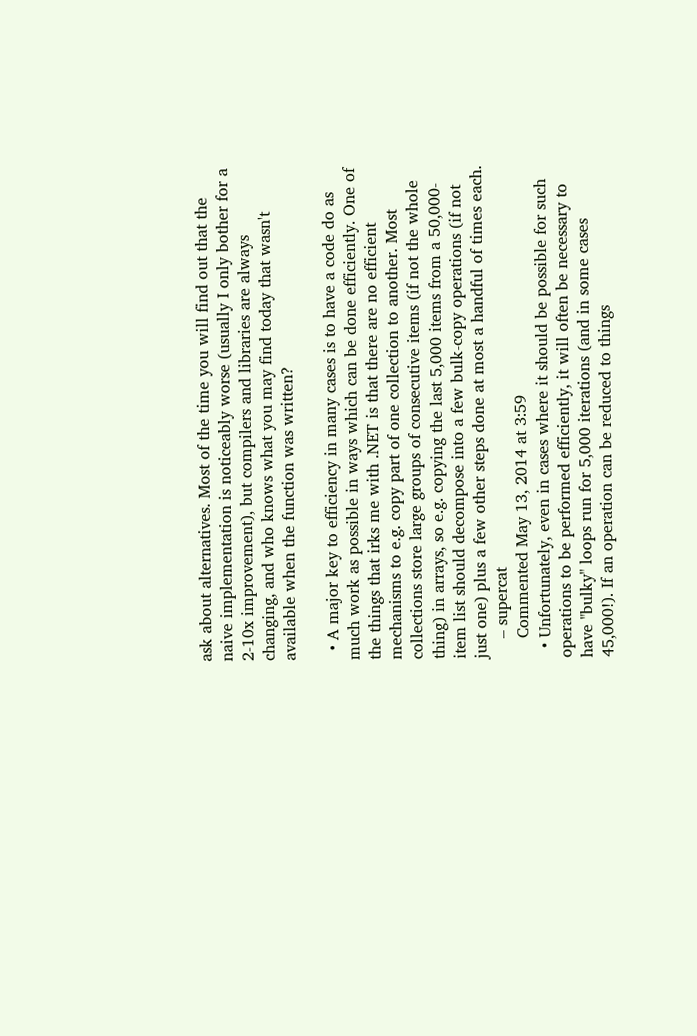ask about alternatives. Most of the time you will find out that the naive implementation is noticeably worse (usually I only bother for a 2-10x improvement), but compilers and libraries are always changing, and who knows what you may find today that wasn't available when the function was written?

  • A major key to efficiency in many cases is to have a code do as much work as possible in ways which can be done efficiently. One of the things that irks me with .NET is that there are no efficient mechanisms to e.g. copy part of one collection to another. Most collections store large groups of consecutive items (if not the whole thing) in arrays, so e.g. copying the last 5,000 items from a 50,000-item list should decompose into a few bulk-copy operations (if not just one) plus a few other steps done at most a handful of times each.
    – supercat
    Commented May 13, 2014 at 3:59
  • Unfortunately, even in cases where it should be possible for such operations to be performed efficiently, it will often be necessary to have "bulky" loops run for 5,000 iterations (and in some cases 45,000!). If an operation can be reduced to things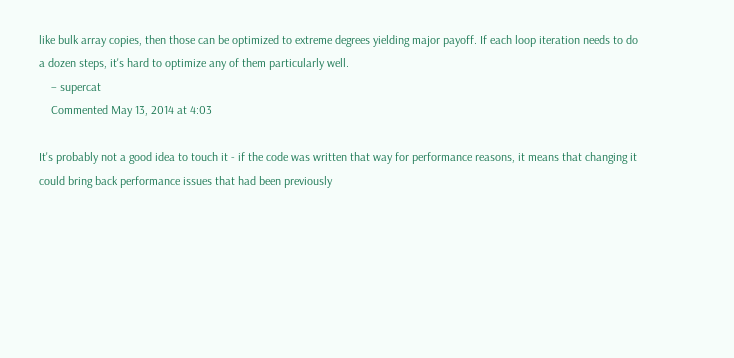like bulk array copies, then those can be optimized to extreme degrees yielding major payoff. If each loop iteration needs to do a dozen steps, it's hard to optimize any of them particularly well.
    – supercat
    Commented May 13, 2014 at 4:03

It's probably not a good idea to touch it - if the code was written that way for performance reasons, it means that changing it could bring back performance issues that had been previously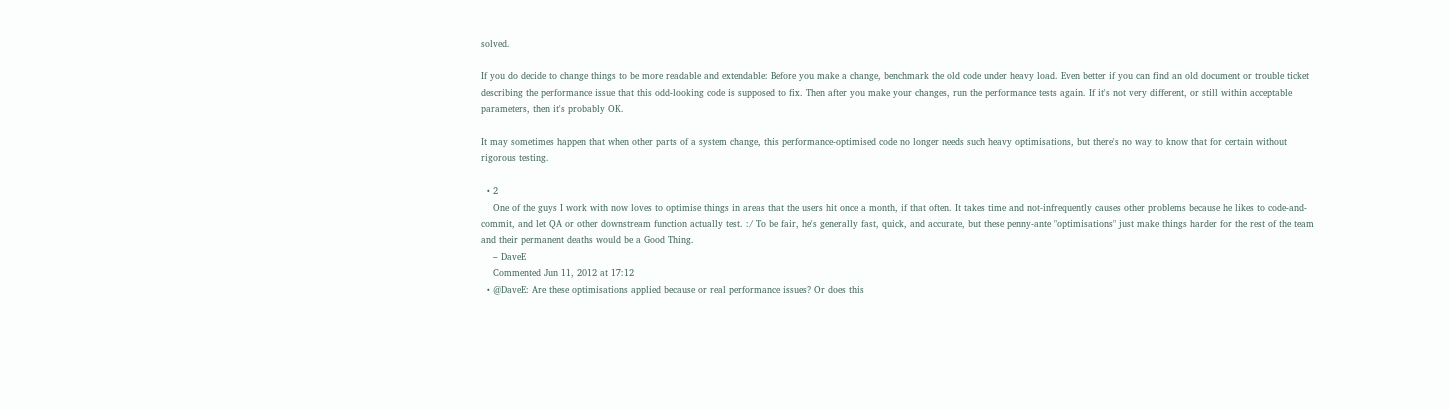solved.

If you do decide to change things to be more readable and extendable: Before you make a change, benchmark the old code under heavy load. Even better if you can find an old document or trouble ticket describing the performance issue that this odd-looking code is supposed to fix. Then after you make your changes, run the performance tests again. If it's not very different, or still within acceptable parameters, then it's probably OK.

It may sometimes happen that when other parts of a system change, this performance-optimised code no longer needs such heavy optimisations, but there's no way to know that for certain without rigorous testing.

  • 2
    One of the guys I work with now loves to optimise things in areas that the users hit once a month, if that often. It takes time and not-infrequently causes other problems because he likes to code-and-commit, and let QA or other downstream function actually test. :/ To be fair, he's generally fast, quick, and accurate, but these penny-ante "optimisations" just make things harder for the rest of the team and their permanent deaths would be a Good Thing.
    – DaveE
    Commented Jun 11, 2012 at 17:12
  • @DaveE: Are these optimisations applied because or real performance issues? Or does this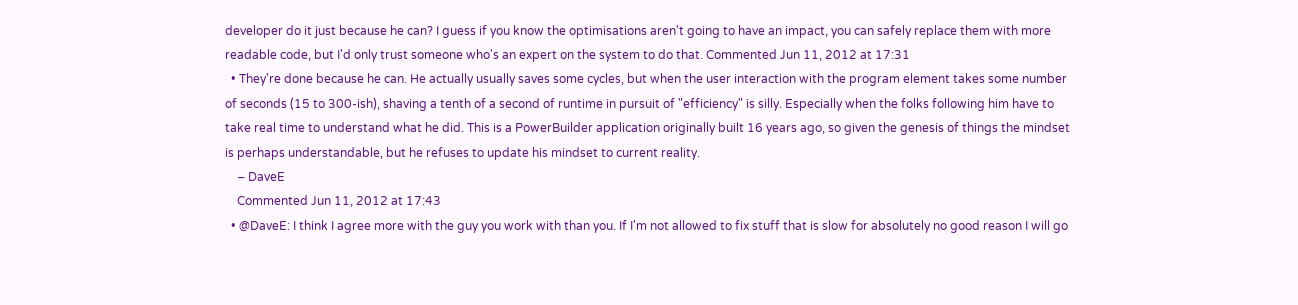developer do it just because he can? I guess if you know the optimisations aren't going to have an impact, you can safely replace them with more readable code, but I'd only trust someone who's an expert on the system to do that. Commented Jun 11, 2012 at 17:31
  • They're done because he can. He actually usually saves some cycles, but when the user interaction with the program element takes some number of seconds (15 to 300-ish), shaving a tenth of a second of runtime in pursuit of "efficiency" is silly. Especially when the folks following him have to take real time to understand what he did. This is a PowerBuilder application originally built 16 years ago, so given the genesis of things the mindset is perhaps understandable, but he refuses to update his mindset to current reality.
    – DaveE
    Commented Jun 11, 2012 at 17:43
  • @DaveE: I think I agree more with the guy you work with than you. If I'm not allowed to fix stuff that is slow for absolutely no good reason I will go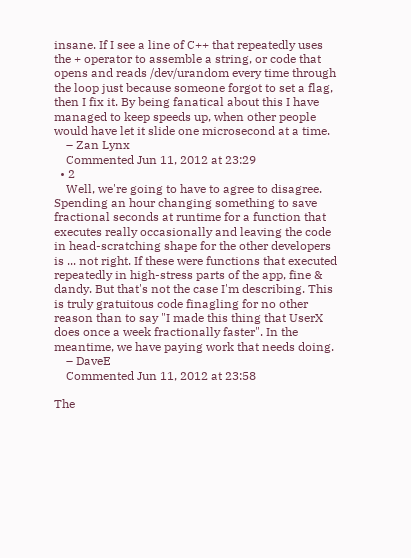insane. If I see a line of C++ that repeatedly uses the + operator to assemble a string, or code that opens and reads /dev/urandom every time through the loop just because someone forgot to set a flag, then I fix it. By being fanatical about this I have managed to keep speeds up, when other people would have let it slide one microsecond at a time.
    – Zan Lynx
    Commented Jun 11, 2012 at 23:29
  • 2
    Well, we're going to have to agree to disagree. Spending an hour changing something to save fractional seconds at runtime for a function that executes really occasionally and leaving the code in head-scratching shape for the other developers is ... not right. If these were functions that executed repeatedly in high-stress parts of the app, fine & dandy. But that's not the case I'm describing. This is truly gratuitous code finagling for no other reason than to say "I made this thing that UserX does once a week fractionally faster". In the meantime, we have paying work that needs doing.
    – DaveE
    Commented Jun 11, 2012 at 23:58

The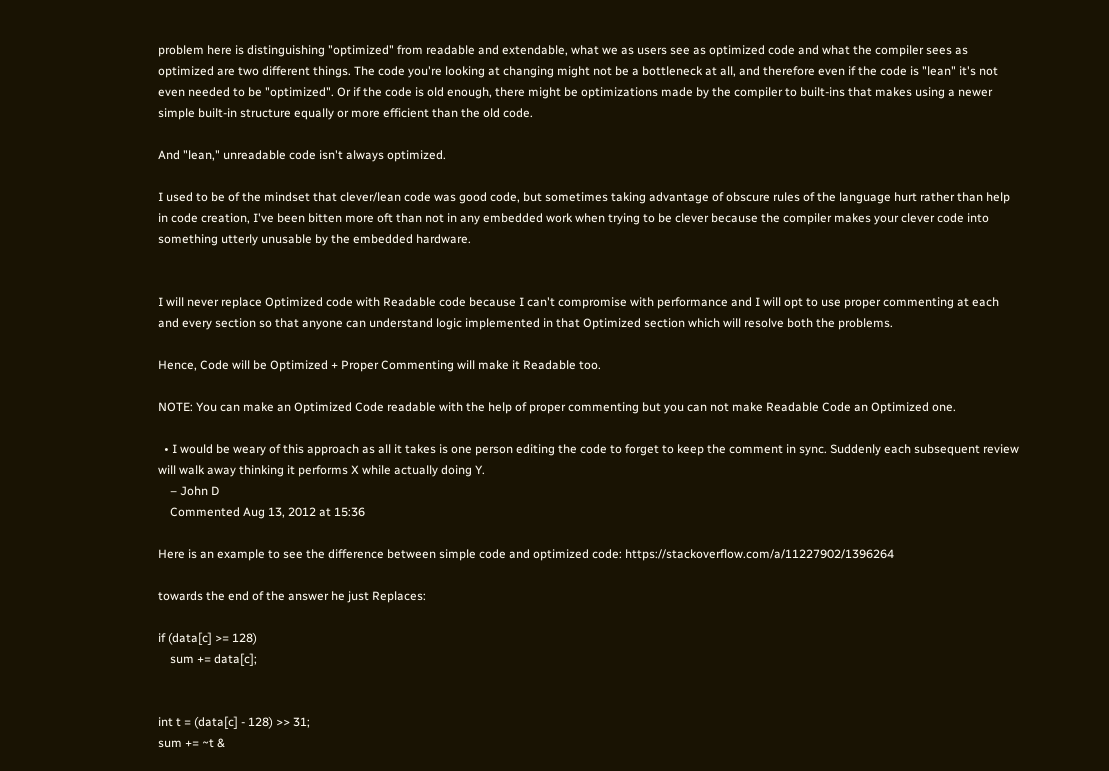problem here is distinguishing "optimized" from readable and extendable, what we as users see as optimized code and what the compiler sees as optimized are two different things. The code you're looking at changing might not be a bottleneck at all, and therefore even if the code is "lean" it's not even needed to be "optimized". Or if the code is old enough, there might be optimizations made by the compiler to built-ins that makes using a newer simple built-in structure equally or more efficient than the old code.

And "lean," unreadable code isn't always optimized.

I used to be of the mindset that clever/lean code was good code, but sometimes taking advantage of obscure rules of the language hurt rather than help in code creation, I've been bitten more oft than not in any embedded work when trying to be clever because the compiler makes your clever code into something utterly unusable by the embedded hardware.


I will never replace Optimized code with Readable code because I can't compromise with performance and I will opt to use proper commenting at each and every section so that anyone can understand logic implemented in that Optimized section which will resolve both the problems.

Hence, Code will be Optimized + Proper Commenting will make it Readable too.

NOTE: You can make an Optimized Code readable with the help of proper commenting but you can not make Readable Code an Optimized one.

  • I would be weary of this approach as all it takes is one person editing the code to forget to keep the comment in sync. Suddenly each subsequent review will walk away thinking it performs X while actually doing Y.
    – John D
    Commented Aug 13, 2012 at 15:36

Here is an example to see the difference between simple code and optimized code: https://stackoverflow.com/a/11227902/1396264

towards the end of the answer he just Replaces:

if (data[c] >= 128)
    sum += data[c];


int t = (data[c] - 128) >> 31;
sum += ~t &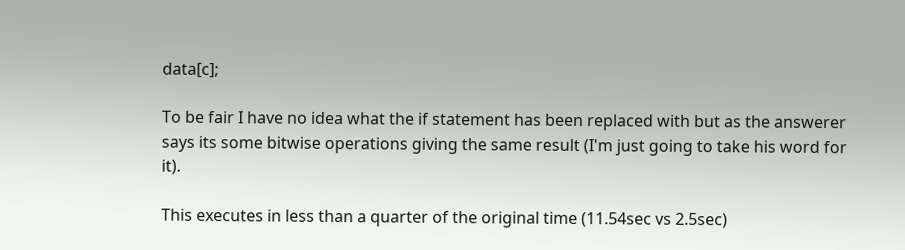data[c];

To be fair I have no idea what the if statement has been replaced with but as the answerer says its some bitwise operations giving the same result (I'm just going to take his word for it).

This executes in less than a quarter of the original time (11.54sec vs 2.5sec)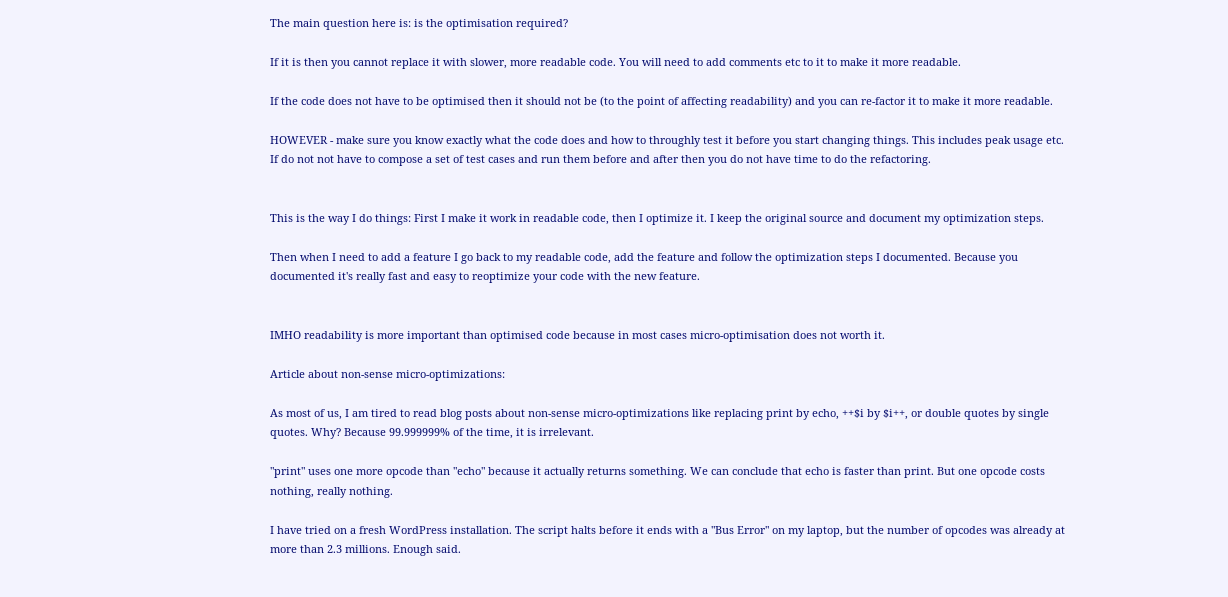The main question here is: is the optimisation required?

If it is then you cannot replace it with slower, more readable code. You will need to add comments etc to it to make it more readable.

If the code does not have to be optimised then it should not be (to the point of affecting readability) and you can re-factor it to make it more readable.

HOWEVER - make sure you know exactly what the code does and how to throughly test it before you start changing things. This includes peak usage etc. If do not not have to compose a set of test cases and run them before and after then you do not have time to do the refactoring.


This is the way I do things: First I make it work in readable code, then I optimize it. I keep the original source and document my optimization steps.

Then when I need to add a feature I go back to my readable code, add the feature and follow the optimization steps I documented. Because you documented it's really fast and easy to reoptimize your code with the new feature.


IMHO readability is more important than optimised code because in most cases micro-optimisation does not worth it.

Article about non-sense micro-optimizations:

As most of us, I am tired to read blog posts about non-sense micro-optimizations like replacing print by echo, ++$i by $i++, or double quotes by single quotes. Why? Because 99.999999% of the time, it is irrelevant.

"print" uses one more opcode than "echo" because it actually returns something. We can conclude that echo is faster than print. But one opcode costs nothing, really nothing.

I have tried on a fresh WordPress installation. The script halts before it ends with a "Bus Error" on my laptop, but the number of opcodes was already at more than 2.3 millions. Enough said.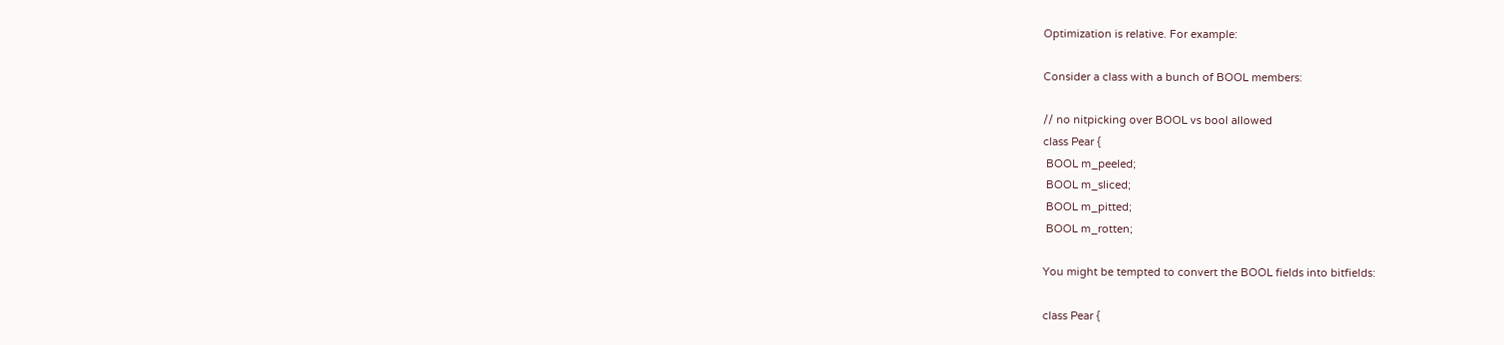Optimization is relative. For example:

Consider a class with a bunch of BOOL members:

// no nitpicking over BOOL vs bool allowed
class Pear {
 BOOL m_peeled;
 BOOL m_sliced;
 BOOL m_pitted;
 BOOL m_rotten;

You might be tempted to convert the BOOL fields into bitfields:

class Pear {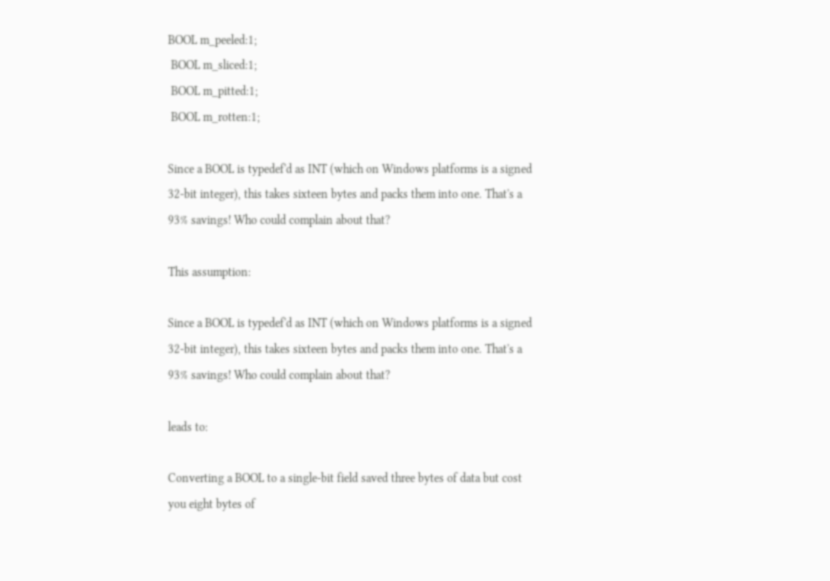BOOL m_peeled:1;
 BOOL m_sliced:1;
 BOOL m_pitted:1;
 BOOL m_rotten:1;

Since a BOOL is typedef'd as INT (which on Windows platforms is a signed 32-bit integer), this takes sixteen bytes and packs them into one. That's a 93% savings! Who could complain about that?

This assumption:

Since a BOOL is typedef'd as INT (which on Windows platforms is a signed 32-bit integer), this takes sixteen bytes and packs them into one. That's a 93% savings! Who could complain about that?

leads to:

Converting a BOOL to a single-bit field saved three bytes of data but cost you eight bytes of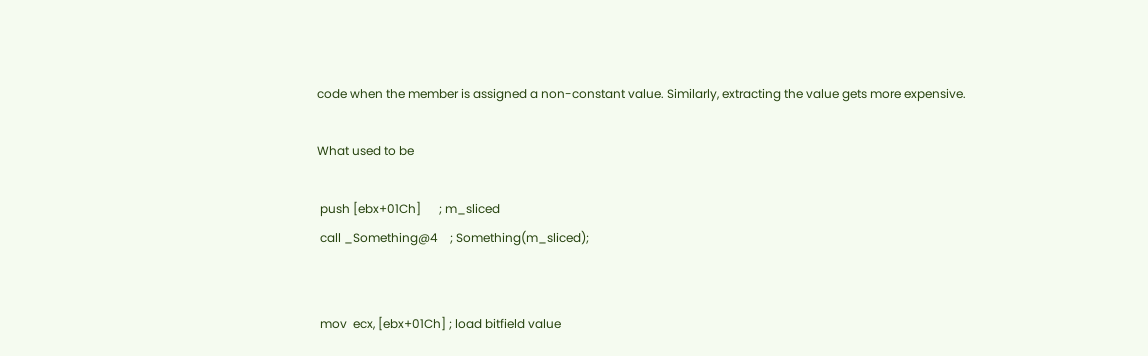code when the member is assigned a non-constant value. Similarly, extracting the value gets more expensive.

What used to be

 push [ebx+01Ch]      ; m_sliced
 call _Something@4    ; Something(m_sliced);


 mov  ecx, [ebx+01Ch] ; load bitfield value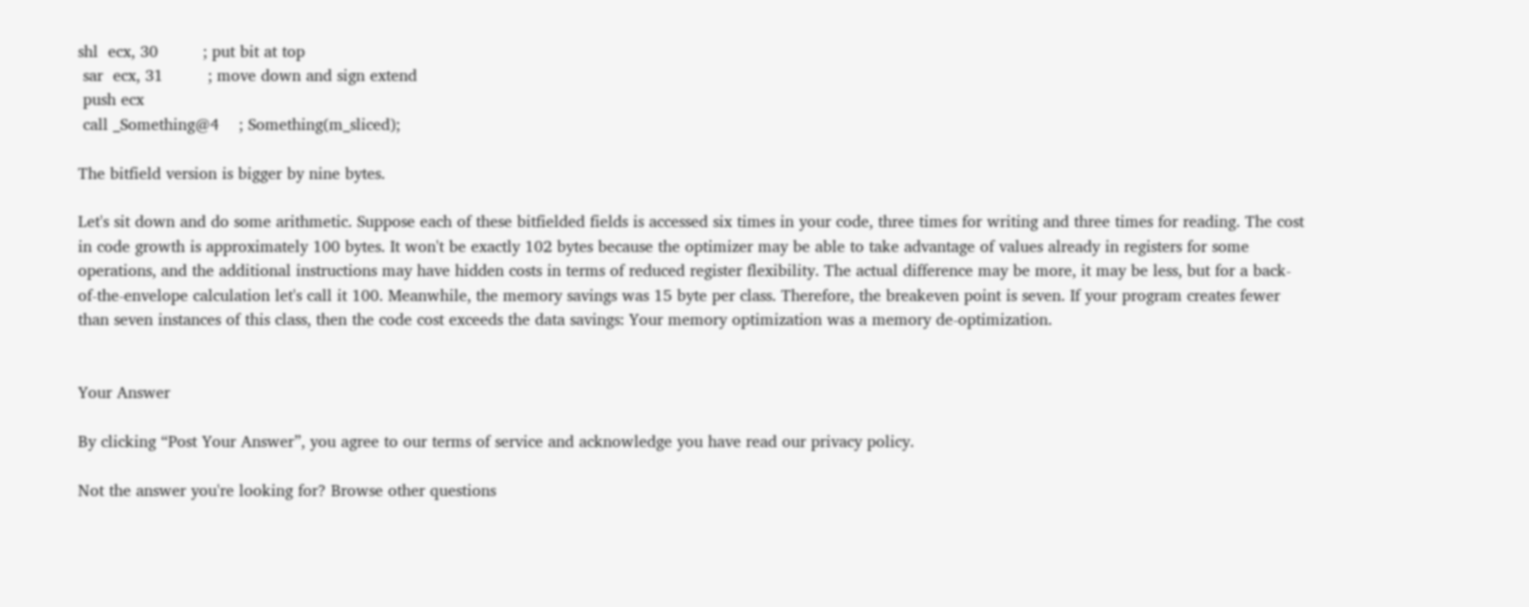shl  ecx, 30         ; put bit at top
 sar  ecx, 31         ; move down and sign extend
 push ecx
 call _Something@4    ; Something(m_sliced);

The bitfield version is bigger by nine bytes.

Let's sit down and do some arithmetic. Suppose each of these bitfielded fields is accessed six times in your code, three times for writing and three times for reading. The cost in code growth is approximately 100 bytes. It won't be exactly 102 bytes because the optimizer may be able to take advantage of values already in registers for some operations, and the additional instructions may have hidden costs in terms of reduced register flexibility. The actual difference may be more, it may be less, but for a back-of-the-envelope calculation let's call it 100. Meanwhile, the memory savings was 15 byte per class. Therefore, the breakeven point is seven. If your program creates fewer than seven instances of this class, then the code cost exceeds the data savings: Your memory optimization was a memory de-optimization.


Your Answer

By clicking “Post Your Answer”, you agree to our terms of service and acknowledge you have read our privacy policy.

Not the answer you're looking for? Browse other questions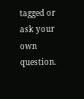tagged or ask your own question.